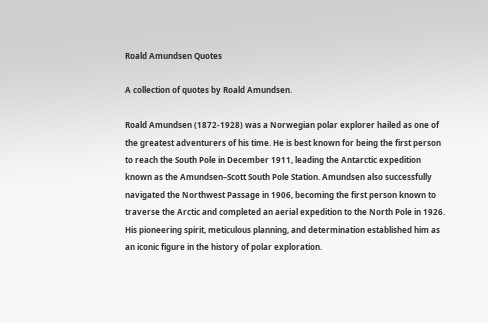Roald Amundsen Quotes

A collection of quotes by Roald Amundsen.

Roald Amundsen (1872-1928) was a Norwegian polar explorer hailed as one of the greatest adventurers of his time. He is best known for being the first person to reach the South Pole in December 1911, leading the Antarctic expedition known as the Amundsen–Scott South Pole Station. Amundsen also successfully navigated the Northwest Passage in 1906, becoming the first person known to traverse the Arctic and completed an aerial expedition to the North Pole in 1926. His pioneering spirit, meticulous planning, and determination established him as an iconic figure in the history of polar exploration.